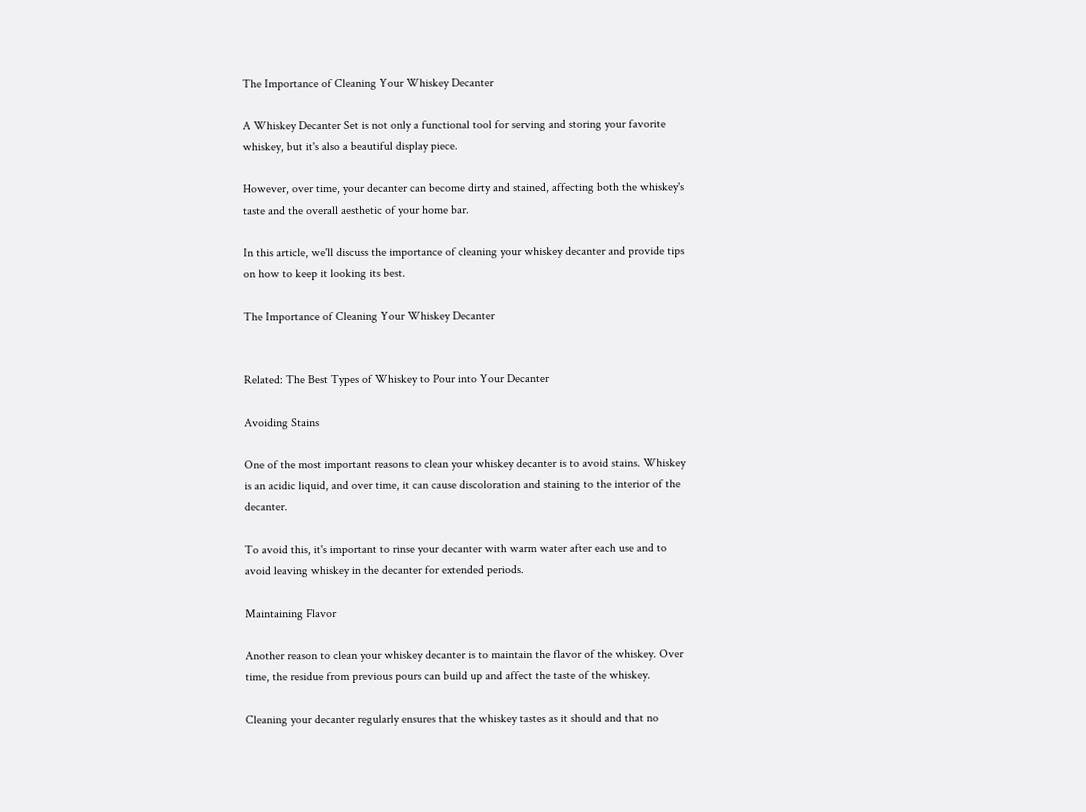The Importance of Cleaning Your Whiskey Decanter

A Whiskey Decanter Set is not only a functional tool for serving and storing your favorite whiskey, but it's also a beautiful display piece.

However, over time, your decanter can become dirty and stained, affecting both the whiskey's taste and the overall aesthetic of your home bar.

In this article, we'll discuss the importance of cleaning your whiskey decanter and provide tips on how to keep it looking its best.

The Importance of Cleaning Your Whiskey Decanter


Related: The Best Types of Whiskey to Pour into Your Decanter

Avoiding Stains

One of the most important reasons to clean your whiskey decanter is to avoid stains. Whiskey is an acidic liquid, and over time, it can cause discoloration and staining to the interior of the decanter.

To avoid this, it's important to rinse your decanter with warm water after each use and to avoid leaving whiskey in the decanter for extended periods.

Maintaining Flavor

Another reason to clean your whiskey decanter is to maintain the flavor of the whiskey. Over time, the residue from previous pours can build up and affect the taste of the whiskey.

Cleaning your decanter regularly ensures that the whiskey tastes as it should and that no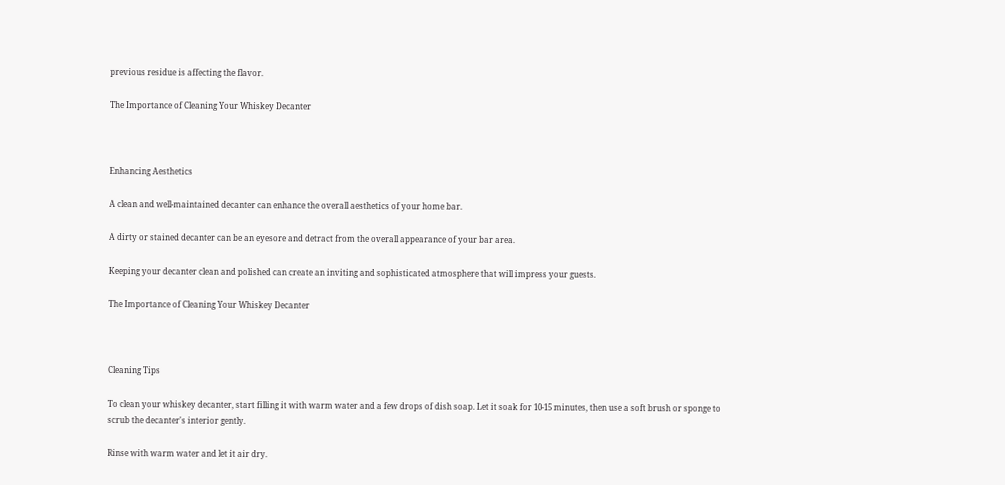previous residue is affecting the flavor.

The Importance of Cleaning Your Whiskey Decanter



Enhancing Aesthetics

A clean and well-maintained decanter can enhance the overall aesthetics of your home bar.

A dirty or stained decanter can be an eyesore and detract from the overall appearance of your bar area.

Keeping your decanter clean and polished can create an inviting and sophisticated atmosphere that will impress your guests.

The Importance of Cleaning Your Whiskey Decanter



Cleaning Tips

To clean your whiskey decanter, start filling it with warm water and a few drops of dish soap. Let it soak for 10-15 minutes, then use a soft brush or sponge to scrub the decanter's interior gently.

Rinse with warm water and let it air dry.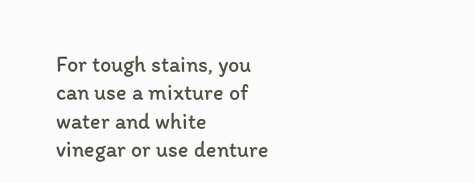For tough stains, you can use a mixture of water and white vinegar or use denture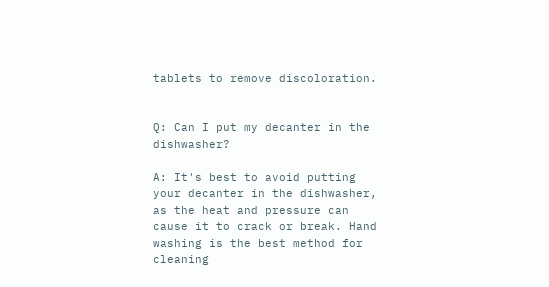tablets to remove discoloration.


Q: Can I put my decanter in the dishwasher?

A: It's best to avoid putting your decanter in the dishwasher, as the heat and pressure can cause it to crack or break. Hand washing is the best method for cleaning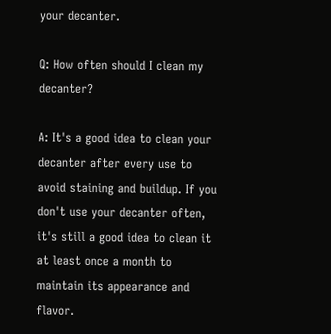your decanter.

Q: How often should I clean my decanter?

A: It's a good idea to clean your decanter after every use to avoid staining and buildup. If you don't use your decanter often, it's still a good idea to clean it at least once a month to maintain its appearance and flavor.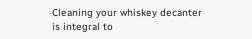Cleaning your whiskey decanter is integral to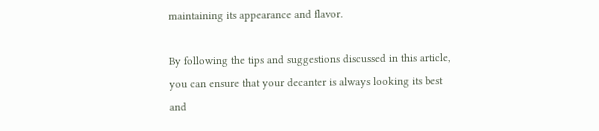maintaining its appearance and flavor.

By following the tips and suggestions discussed in this article, you can ensure that your decanter is always looking its best and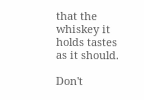that the whiskey it holds tastes as it should.

Don't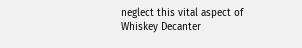neglect this vital aspect of Whiskey Decanter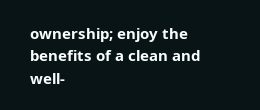ownership; enjoy the benefits of a clean and well-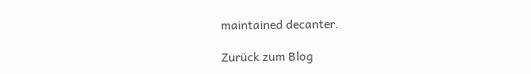maintained decanter.

Zurück zum Blog